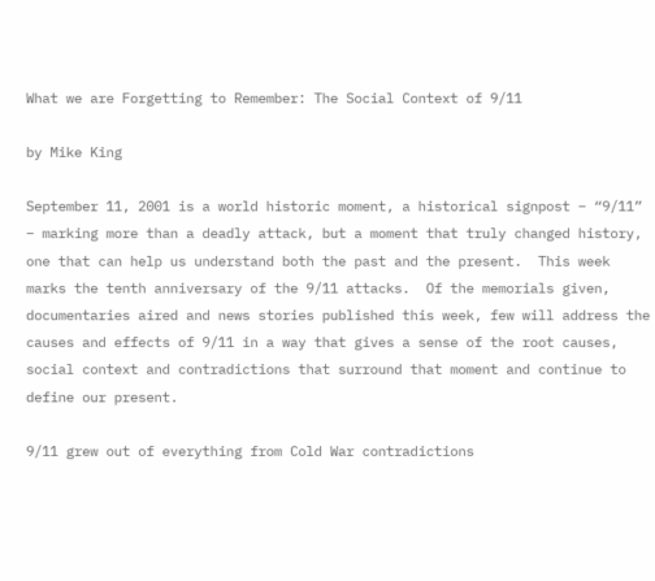What we are Forgetting to Remember: The Social Context of 9/11

by Mike King

September 11, 2001 is a world historic moment, a historical signpost – “9/11” – marking more than a deadly attack, but a moment that truly changed history, one that can help us understand both the past and the present.  This week marks the tenth anniversary of the 9/11 attacks.  Of the memorials given, documentaries aired and news stories published this week, few will address the causes and effects of 9/11 in a way that gives a sense of the root causes, social context and contradictions that surround that moment and continue to define our present.

9/11 grew out of everything from Cold War contradictions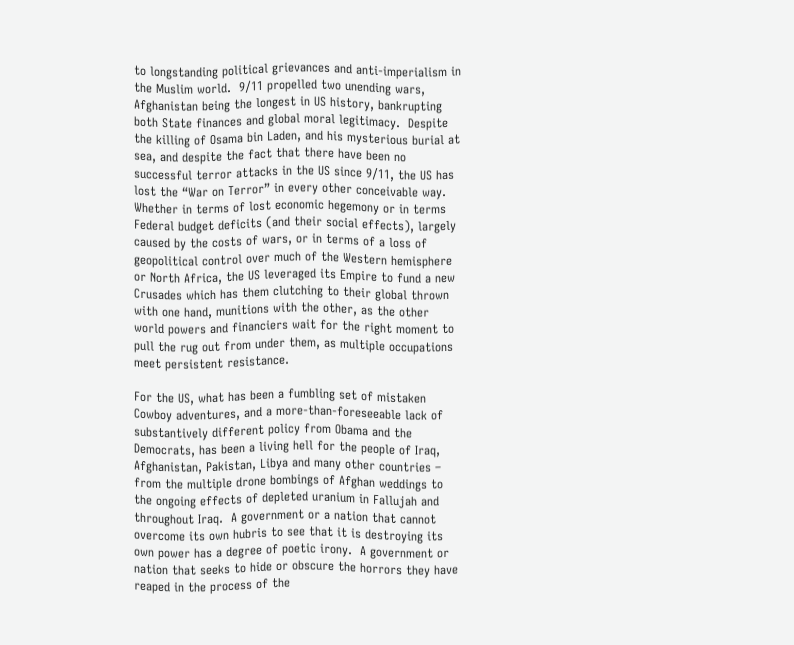to longstanding political grievances and anti-imperialism in the Muslim world.  9/11 propelled two unending wars, Afghanistan being the longest in US history, bankrupting both State finances and global moral legitimacy.  Despite the killing of Osama bin Laden, and his mysterious burial at sea, and despite the fact that there have been no successful terror attacks in the US since 9/11, the US has lost the “War on Terror” in every other conceivable way.  Whether in terms of lost economic hegemony or in terms Federal budget deficits (and their social effects), largely caused by the costs of wars, or in terms of a loss of geopolitical control over much of the Western hemisphere or North Africa, the US leveraged its Empire to fund a new Crusades which has them clutching to their global thrown with one hand, munitions with the other, as the other world powers and financiers wait for the right moment to pull the rug out from under them, as multiple occupations meet persistent resistance.

For the US, what has been a fumbling set of mistaken Cowboy adventures, and a more-than-foreseeable lack of substantively different policy from Obama and the Democrats, has been a living hell for the people of Iraq, Afghanistan, Pakistan, Libya and many other countries – from the multiple drone bombings of Afghan weddings to the ongoing effects of depleted uranium in Fallujah and throughout Iraq.  A government or a nation that cannot overcome its own hubris to see that it is destroying its own power has a degree of poetic irony.  A government or nation that seeks to hide or obscure the horrors they have reaped in the process of the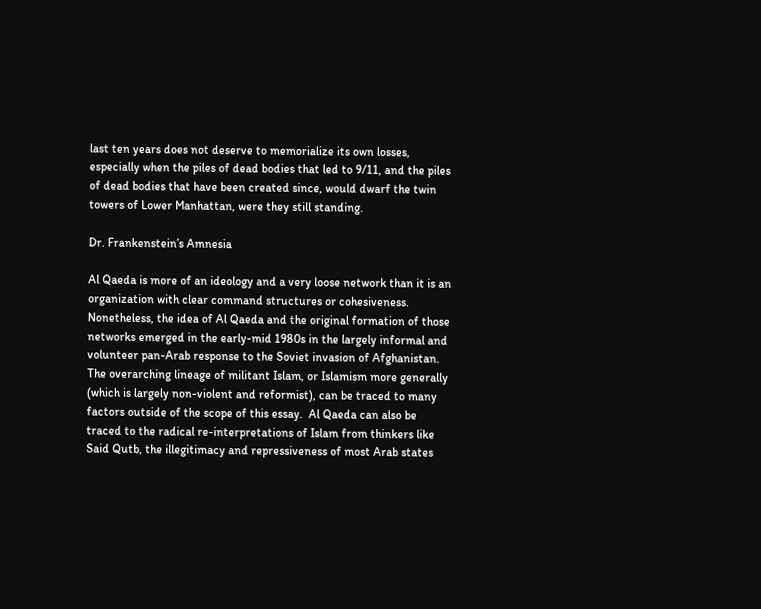last ten years does not deserve to memorialize its own losses, especially when the piles of dead bodies that led to 9/11, and the piles of dead bodies that have been created since, would dwarf the twin towers of Lower Manhattan, were they still standing.

Dr. Frankenstein’s Amnesia

Al Qaeda is more of an ideology and a very loose network than it is an organization with clear command structures or cohesiveness.  Nonetheless, the idea of Al Qaeda and the original formation of those networks emerged in the early-mid 1980s in the largely informal and volunteer pan-Arab response to the Soviet invasion of Afghanistan.  The overarching lineage of militant Islam, or Islamism more generally (which is largely non-violent and reformist), can be traced to many factors outside of the scope of this essay.  Al Qaeda can also be traced to the radical re-interpretations of Islam from thinkers like Said Qutb, the illegitimacy and repressiveness of most Arab states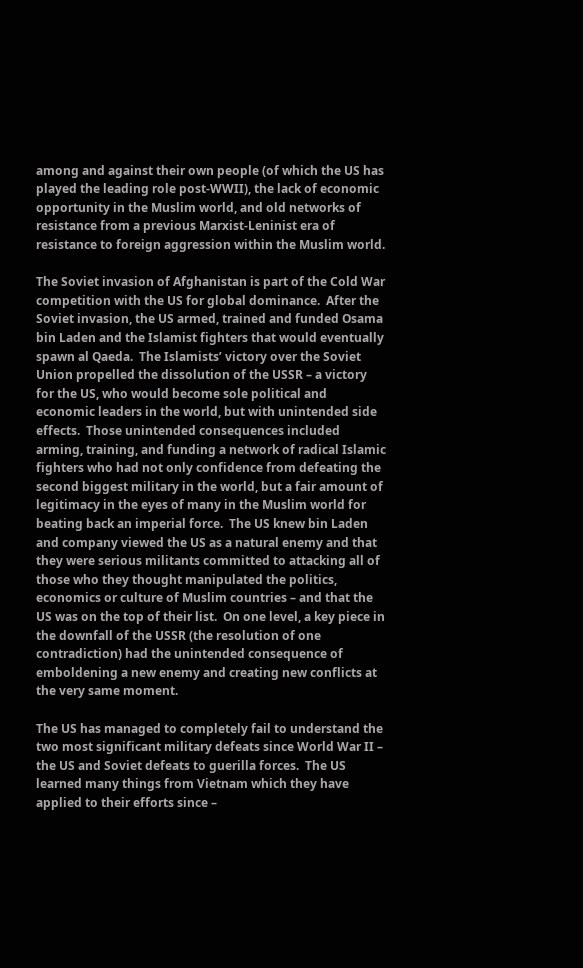among and against their own people (of which the US has played the leading role post-WWII), the lack of economic opportunity in the Muslim world, and old networks of resistance from a previous Marxist-Leninist era of resistance to foreign aggression within the Muslim world.

The Soviet invasion of Afghanistan is part of the Cold War competition with the US for global dominance.  After the Soviet invasion, the US armed, trained and funded Osama bin Laden and the Islamist fighters that would eventually spawn al Qaeda.  The Islamists’ victory over the Soviet Union propelled the dissolution of the USSR – a victory for the US, who would become sole political and economic leaders in the world, but with unintended side effects.  Those unintended consequences included arming, training, and funding a network of radical Islamic fighters who had not only confidence from defeating the second biggest military in the world, but a fair amount of legitimacy in the eyes of many in the Muslim world for beating back an imperial force.  The US knew bin Laden and company viewed the US as a natural enemy and that they were serious militants committed to attacking all of those who they thought manipulated the politics, economics or culture of Muslim countries – and that the US was on the top of their list.  On one level, a key piece in the downfall of the USSR (the resolution of one contradiction) had the unintended consequence of emboldening a new enemy and creating new conflicts at the very same moment.

The US has managed to completely fail to understand the two most significant military defeats since World War II – the US and Soviet defeats to guerilla forces.  The US learned many things from Vietnam which they have applied to their efforts since –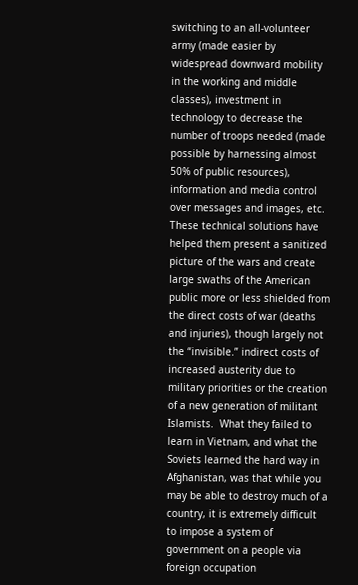switching to an all-volunteer army (made easier by widespread downward mobility in the working and middle classes), investment in technology to decrease the number of troops needed (made possible by harnessing almost 50% of public resources), information and media control over messages and images, etc.  These technical solutions have helped them present a sanitized picture of the wars and create large swaths of the American public more or less shielded from the direct costs of war (deaths and injuries), though largely not the “invisible.” indirect costs of increased austerity due to military priorities or the creation of a new generation of militant Islamists.  What they failed to learn in Vietnam, and what the Soviets learned the hard way in Afghanistan, was that while you may be able to destroy much of a country, it is extremely difficult to impose a system of government on a people via foreign occupation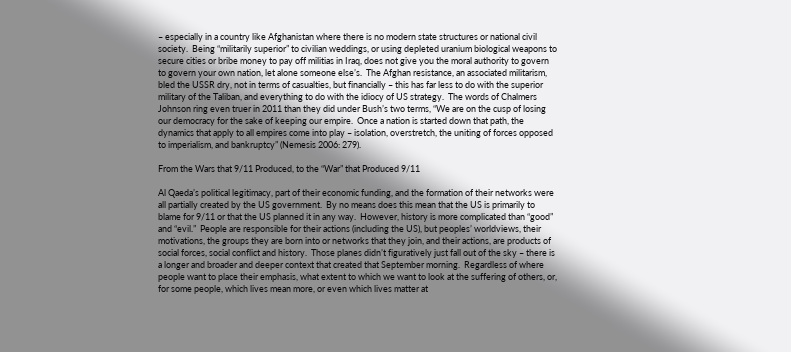– especially in a country like Afghanistan where there is no modern state structures or national civil society.  Being “militarily superior” to civilian weddings, or using depleted uranium biological weapons to secure cities or bribe money to pay off militias in Iraq, does not give you the moral authority to govern to govern your own nation, let alone someone else’s.  The Afghan resistance, an associated militarism, bled the USSR dry, not in terms of casualties, but financially – this has far less to do with the superior military of the Taliban, and everything to do with the idiocy of US strategy.  The words of Chalmers Johnson ring even truer in 2011 than they did under Bush’s two terms, “We are on the cusp of losing our democracy for the sake of keeping our empire.  Once a nation is started down that path, the dynamics that apply to all empires come into play – isolation, overstretch, the uniting of forces opposed to imperialism, and bankruptcy” (Nemesis 2006: 279).

From the Wars that 9/11 Produced, to the “War” that Produced 9/11

Al Qaeda’s political legitimacy, part of their economic funding, and the formation of their networks were all partially created by the US government.  By no means does this mean that the US is primarily to blame for 9/11 or that the US planned it in any way.  However, history is more complicated than “good” and “evil.”  People are responsible for their actions (including the US), but peoples’ worldviews, their motivations, the groups they are born into or networks that they join, and their actions, are products of social forces, social conflict and history.  Those planes didn’t figuratively just fall out of the sky – there is a longer and broader and deeper context that created that September morning.  Regardless of where people want to place their emphasis, what extent to which we want to look at the suffering of others, or, for some people, which lives mean more, or even which lives matter at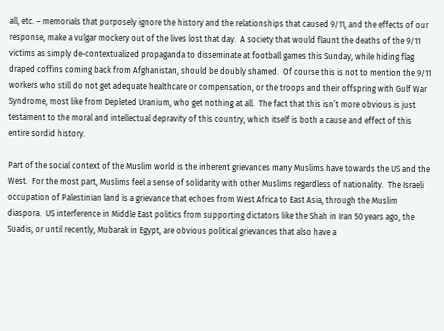all, etc. – memorials that purposely ignore the history and the relationships that caused 9/11, and the effects of our response, make a vulgar mockery out of the lives lost that day.  A society that would flaunt the deaths of the 9/11 victims as simply de-contextualized propaganda to disseminate at football games this Sunday, while hiding flag draped coffins coming back from Afghanistan, should be doubly shamed.  Of course this is not to mention the 9/11 workers who still do not get adequate healthcare or compensation, or the troops and their offspring with Gulf War Syndrome, most like from Depleted Uranium, who get nothing at all.  The fact that this isn’t more obvious is just testament to the moral and intellectual depravity of this country, which itself is both a cause and effect of this entire sordid history.

Part of the social context of the Muslim world is the inherent grievances many Muslims have towards the US and the West.  For the most part, Muslims feel a sense of solidarity with other Muslims regardless of nationality.  The Israeli occupation of Palestinian land is a grievance that echoes from West Africa to East Asia, through the Muslim diaspora.  US interference in Middle East politics from supporting dictators like the Shah in Iran 50 years ago, the Suadis, or until recently, Mubarak in Egypt, are obvious political grievances that also have a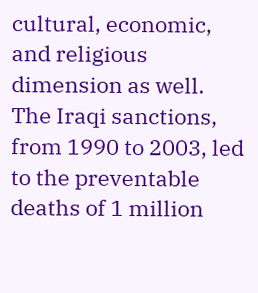cultural, economic, and religious dimension as well.  The Iraqi sanctions, from 1990 to 2003, led to the preventable deaths of 1 million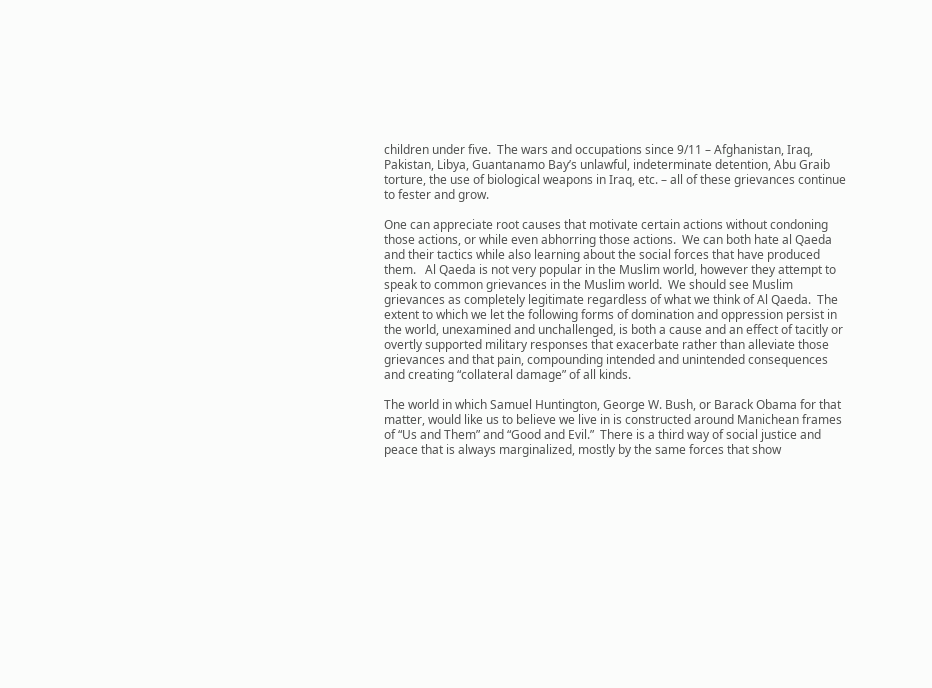children under five.  The wars and occupations since 9/11 – Afghanistan, Iraq, Pakistan, Libya, Guantanamo Bay’s unlawful, indeterminate detention, Abu Graib torture, the use of biological weapons in Iraq, etc. – all of these grievances continue to fester and grow.

One can appreciate root causes that motivate certain actions without condoning those actions, or while even abhorring those actions.  We can both hate al Qaeda and their tactics while also learning about the social forces that have produced them.   Al Qaeda is not very popular in the Muslim world, however they attempt to speak to common grievances in the Muslim world.  We should see Muslim grievances as completely legitimate regardless of what we think of Al Qaeda.  The extent to which we let the following forms of domination and oppression persist in the world, unexamined and unchallenged, is both a cause and an effect of tacitly or overtly supported military responses that exacerbate rather than alleviate those grievances and that pain, compounding intended and unintended consequences and creating “collateral damage” of all kinds.

The world in which Samuel Huntington, George W. Bush, or Barack Obama for that matter, would like us to believe we live in is constructed around Manichean frames of “Us and Them” and “Good and Evil.”  There is a third way of social justice and peace that is always marginalized, mostly by the same forces that show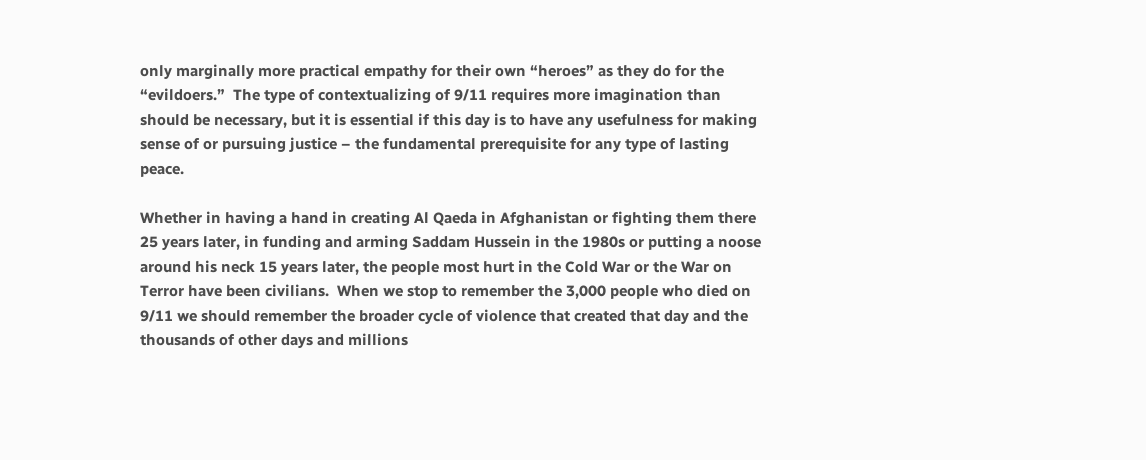only marginally more practical empathy for their own “heroes” as they do for the “evildoers.”  The type of contextualizing of 9/11 requires more imagination than should be necessary, but it is essential if this day is to have any usefulness for making sense of or pursuing justice – the fundamental prerequisite for any type of lasting peace.

Whether in having a hand in creating Al Qaeda in Afghanistan or fighting them there 25 years later, in funding and arming Saddam Hussein in the 1980s or putting a noose around his neck 15 years later, the people most hurt in the Cold War or the War on Terror have been civilians.  When we stop to remember the 3,000 people who died on 9/11 we should remember the broader cycle of violence that created that day and the thousands of other days and millions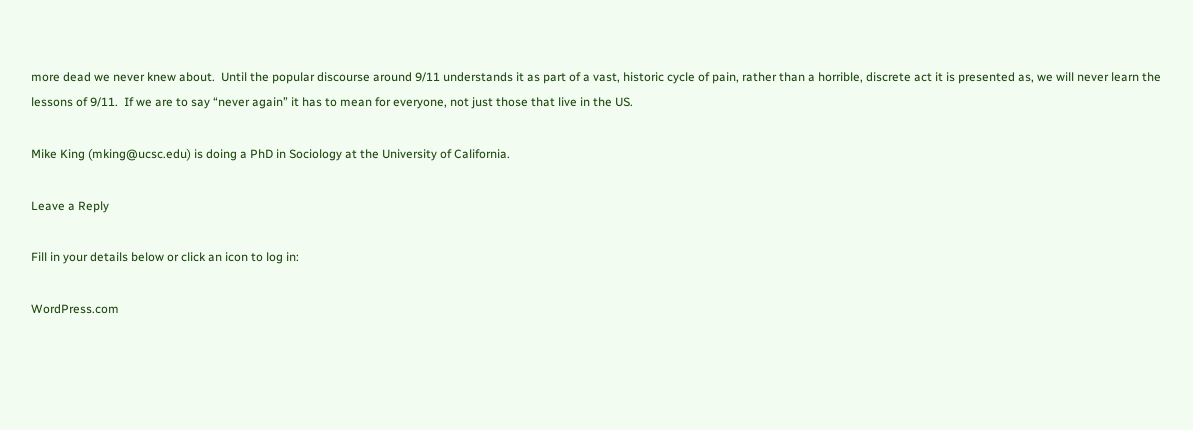more dead we never knew about.  Until the popular discourse around 9/11 understands it as part of a vast, historic cycle of pain, rather than a horrible, discrete act it is presented as, we will never learn the lessons of 9/11.  If we are to say “never again” it has to mean for everyone, not just those that live in the US.

Mike King (mking@ucsc.edu) is doing a PhD in Sociology at the University of California.

Leave a Reply

Fill in your details below or click an icon to log in:

WordPress.com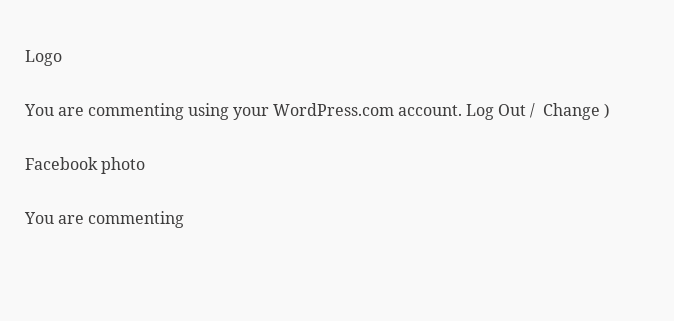Logo

You are commenting using your WordPress.com account. Log Out /  Change )

Facebook photo

You are commenting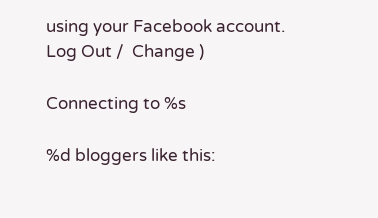using your Facebook account. Log Out /  Change )

Connecting to %s

%d bloggers like this: